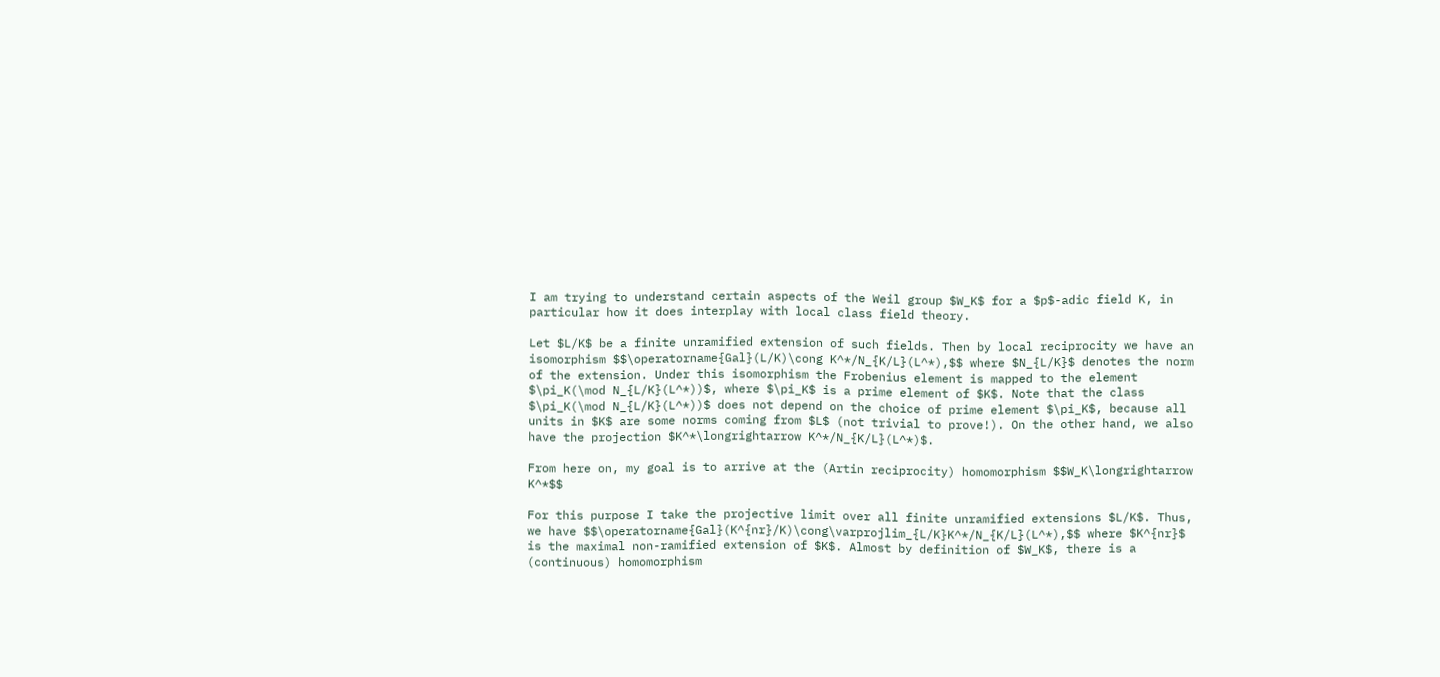I am trying to understand certain aspects of the Weil group $W_K$ for a $p$-adic field K, in particular how it does interplay with local class field theory.

Let $L/K$ be a finite unramified extension of such fields. Then by local reciprocity we have an isomorphism $$\operatorname{Gal}(L/K)\cong K^*/N_{K/L}(L^*),$$ where $N_{L/K}$ denotes the norm of the extension. Under this isomorphism the Frobenius element is mapped to the element $\pi_K(\mod N_{L/K}(L^*))$, where $\pi_K$ is a prime element of $K$. Note that the class $\pi_K(\mod N_{L/K}(L^*))$ does not depend on the choice of prime element $\pi_K$, because all units in $K$ are some norms coming from $L$ (not trivial to prove!). On the other hand, we also have the projection $K^*\longrightarrow K^*/N_{K/L}(L^*)$.

From here on, my goal is to arrive at the (Artin reciprocity) homomorphism $$W_K\longrightarrow K^*$$

For this purpose I take the projective limit over all finite unramified extensions $L/K$. Thus, we have $$\operatorname{Gal}(K^{nr}/K)\cong\varprojlim_{L/K}K^*/N_{K/L}(L^*),$$ where $K^{nr}$ is the maximal non-ramified extension of $K$. Almost by definition of $W_K$, there is a (continuous) homomorphism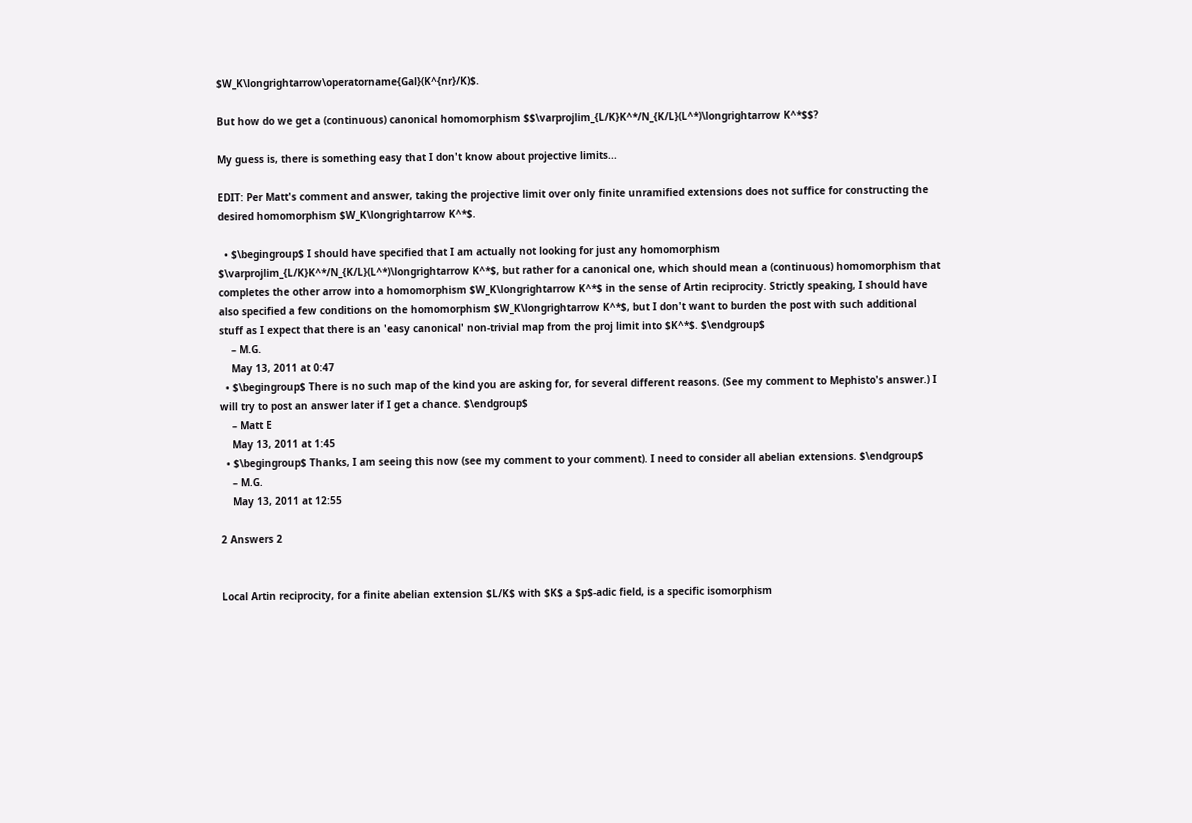$W_K\longrightarrow\operatorname{Gal}(K^{nr}/K)$.

But how do we get a (continuous) canonical homomorphism $$\varprojlim_{L/K}K^*/N_{K/L}(L^*)\longrightarrow K^*$$?

My guess is, there is something easy that I don't know about projective limits...

EDIT: Per Matt's comment and answer, taking the projective limit over only finite unramified extensions does not suffice for constructing the desired homomorphism $W_K\longrightarrow K^*$.

  • $\begingroup$ I should have specified that I am actually not looking for just any homomorphism $\varprojlim_{L/K}K^*/N_{K/L}(L^*)\longrightarrow K^*$, but rather for a canonical one, which should mean a (continuous) homomorphism that completes the other arrow into a homomorphism $W_K\longrightarrow K^*$ in the sense of Artin reciprocity. Strictly speaking, I should have also specified a few conditions on the homomorphism $W_K\longrightarrow K^*$, but I don't want to burden the post with such additional stuff as I expect that there is an 'easy canonical' non-trivial map from the proj limit into $K^*$. $\endgroup$
    – M.G.
    May 13, 2011 at 0:47
  • $\begingroup$ There is no such map of the kind you are asking for, for several different reasons. (See my comment to Mephisto's answer.) I will try to post an answer later if I get a chance. $\endgroup$
    – Matt E
    May 13, 2011 at 1:45
  • $\begingroup$ Thanks, I am seeing this now (see my comment to your comment). I need to consider all abelian extensions. $\endgroup$
    – M.G.
    May 13, 2011 at 12:55

2 Answers 2


Local Artin reciprocity, for a finite abelian extension $L/K$ with $K$ a $p$-adic field, is a specific isomorphism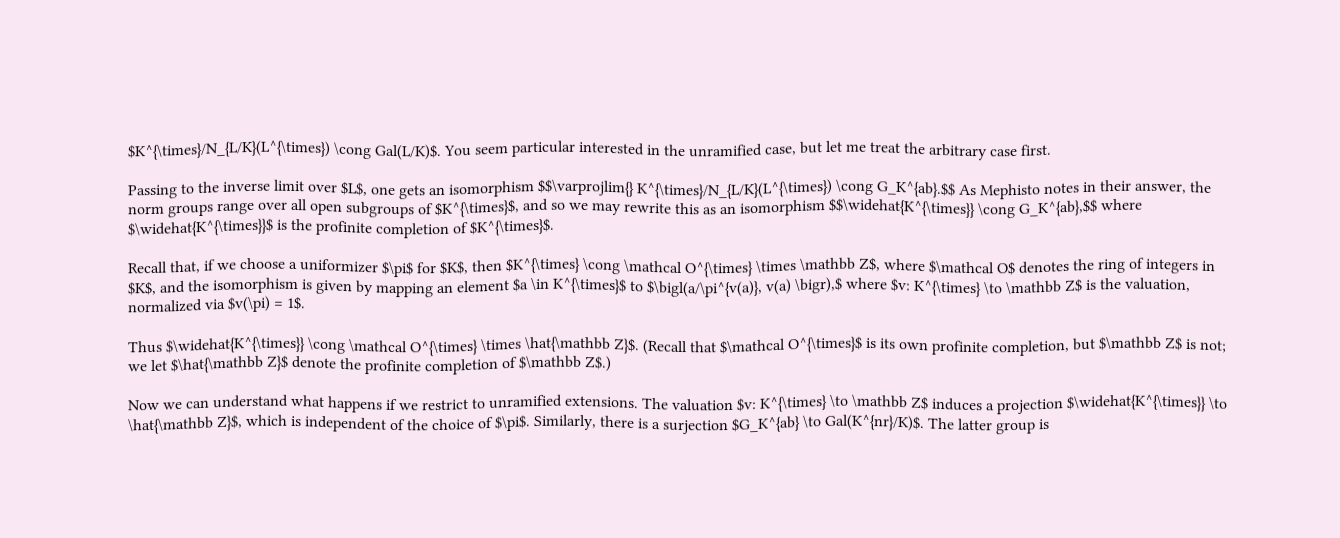$K^{\times}/N_{L/K}(L^{\times}) \cong Gal(L/K)$. You seem particular interested in the unramified case, but let me treat the arbitrary case first.

Passing to the inverse limit over $L$, one gets an isomorphism $$\varprojlim{} K^{\times}/N_{L/K}(L^{\times}) \cong G_K^{ab}.$$ As Mephisto notes in their answer, the norm groups range over all open subgroups of $K^{\times}$, and so we may rewrite this as an isomorphism $$\widehat{K^{\times}} \cong G_K^{ab},$$ where $\widehat{K^{\times}}$ is the profinite completion of $K^{\times}$.

Recall that, if we choose a uniformizer $\pi$ for $K$, then $K^{\times} \cong \mathcal O^{\times} \times \mathbb Z$, where $\mathcal O$ denotes the ring of integers in $K$, and the isomorphism is given by mapping an element $a \in K^{\times}$ to $\bigl(a/\pi^{v(a)}, v(a) \bigr),$ where $v: K^{\times} \to \mathbb Z$ is the valuation, normalized via $v(\pi) = 1$.

Thus $\widehat{K^{\times}} \cong \mathcal O^{\times} \times \hat{\mathbb Z}$. (Recall that $\mathcal O^{\times}$ is its own profinite completion, but $\mathbb Z$ is not; we let $\hat{\mathbb Z}$ denote the profinite completion of $\mathbb Z$.)

Now we can understand what happens if we restrict to unramified extensions. The valuation $v: K^{\times} \to \mathbb Z$ induces a projection $\widehat{K^{\times}} \to \hat{\mathbb Z}$, which is independent of the choice of $\pi$. Similarly, there is a surjection $G_K^{ab} \to Gal(K^{nr}/K)$. The latter group is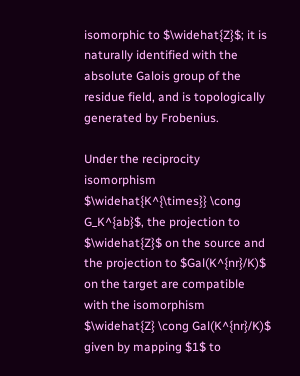isomorphic to $\widehat{Z}$; it is naturally identified with the absolute Galois group of the residue field, and is topologically generated by Frobenius.

Under the reciprocity isomorphism $\widehat{K^{\times}} \cong G_K^{ab}$, the projection to $\widehat{Z}$ on the source and the projection to $Gal(K^{nr}/K)$ on the target are compatible with the isomorphism $\widehat{Z} \cong Gal(K^{nr}/K)$ given by mapping $1$ to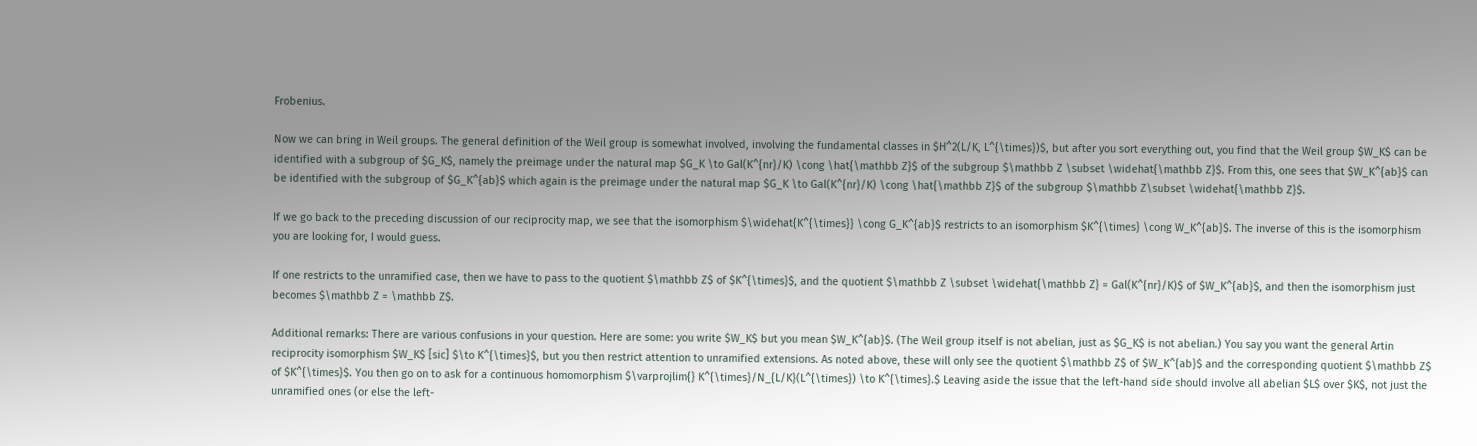Frobenius.

Now we can bring in Weil groups. The general definition of the Weil group is somewhat involved, involving the fundamental classes in $H^2(L/K, L^{\times})$, but after you sort everything out, you find that the Weil group $W_K$ can be identified with a subgroup of $G_K$, namely the preimage under the natural map $G_K \to Gal(K^{nr}/K) \cong \hat{\mathbb Z}$ of the subgroup $\mathbb Z \subset \widehat{\mathbb Z}$. From this, one sees that $W_K^{ab}$ can be identified with the subgroup of $G_K^{ab}$ which again is the preimage under the natural map $G_K \to Gal(K^{nr}/K) \cong \hat{\mathbb Z}$ of the subgroup $\mathbb Z\subset \widehat{\mathbb Z}$.

If we go back to the preceding discussion of our reciprocity map, we see that the isomorphism $\widehat{K^{\times}} \cong G_K^{ab}$ restricts to an isomorphism $K^{\times} \cong W_K^{ab}$. The inverse of this is the isomorphism you are looking for, I would guess.

If one restricts to the unramified case, then we have to pass to the quotient $\mathbb Z$ of $K^{\times}$, and the quotient $\mathbb Z \subset \widehat{\mathbb Z} = Gal(K^{nr}/K)$ of $W_K^{ab}$, and then the isomorphism just becomes $\mathbb Z = \mathbb Z$.

Additional remarks: There are various confusions in your question. Here are some: you write $W_K$ but you mean $W_K^{ab}$. (The Weil group itself is not abelian, just as $G_K$ is not abelian.) You say you want the general Artin reciprocity isomorphism $W_K$ [sic] $\to K^{\times}$, but you then restrict attention to unramified extensions. As noted above, these will only see the quotient $\mathbb Z$ of $W_K^{ab}$ and the corresponding quotient $\mathbb Z$ of $K^{\times}$. You then go on to ask for a continuous homomorphism $\varprojlim{} K^{\times}/N_{L/K}(L^{\times}) \to K^{\times}.$ Leaving aside the issue that the left-hand side should involve all abelian $L$ over $K$, not just the unramified ones (or else the left-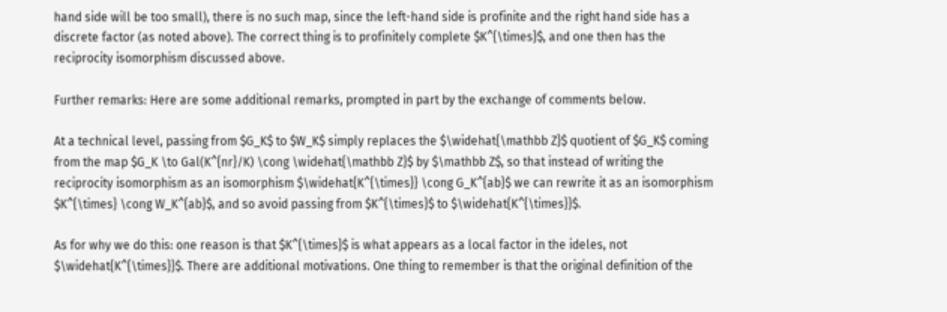hand side will be too small), there is no such map, since the left-hand side is profinite and the right hand side has a discrete factor (as noted above). The correct thing is to profinitely complete $K^{\times}$, and one then has the reciprocity isomorphism discussed above.

Further remarks: Here are some additional remarks, prompted in part by the exchange of comments below.

At a technical level, passing from $G_K$ to $W_K$ simply replaces the $\widehat{\mathbb Z}$ quotient of $G_K$ coming from the map $G_K \to Gal(K^{nr}/K) \cong \widehat{\mathbb Z}$ by $\mathbb Z$, so that instead of writing the reciprocity isomorphism as an isomorphism $\widehat{K^{\times}} \cong G_K^{ab}$ we can rewrite it as an isomorphism $K^{\times} \cong W_K^{ab}$, and so avoid passing from $K^{\times}$ to $\widehat{K^{\times}}$.

As for why we do this: one reason is that $K^{\times}$ is what appears as a local factor in the ideles, not $\widehat{K^{\times}}$. There are additional motivations. One thing to remember is that the original definition of the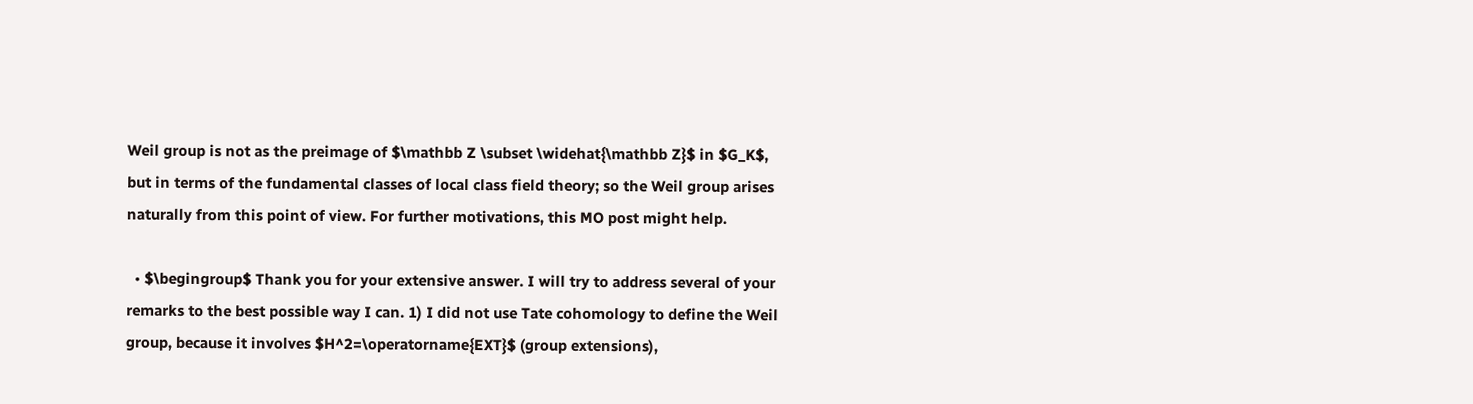Weil group is not as the preimage of $\mathbb Z \subset \widehat{\mathbb Z}$ in $G_K$, but in terms of the fundamental classes of local class field theory; so the Weil group arises naturally from this point of view. For further motivations, this MO post might help.

  • $\begingroup$ Thank you for your extensive answer. I will try to address several of your remarks to the best possible way I can. 1) I did not use Tate cohomology to define the Weil group, because it involves $H^2=\operatorname{EXT}$ (group extensions),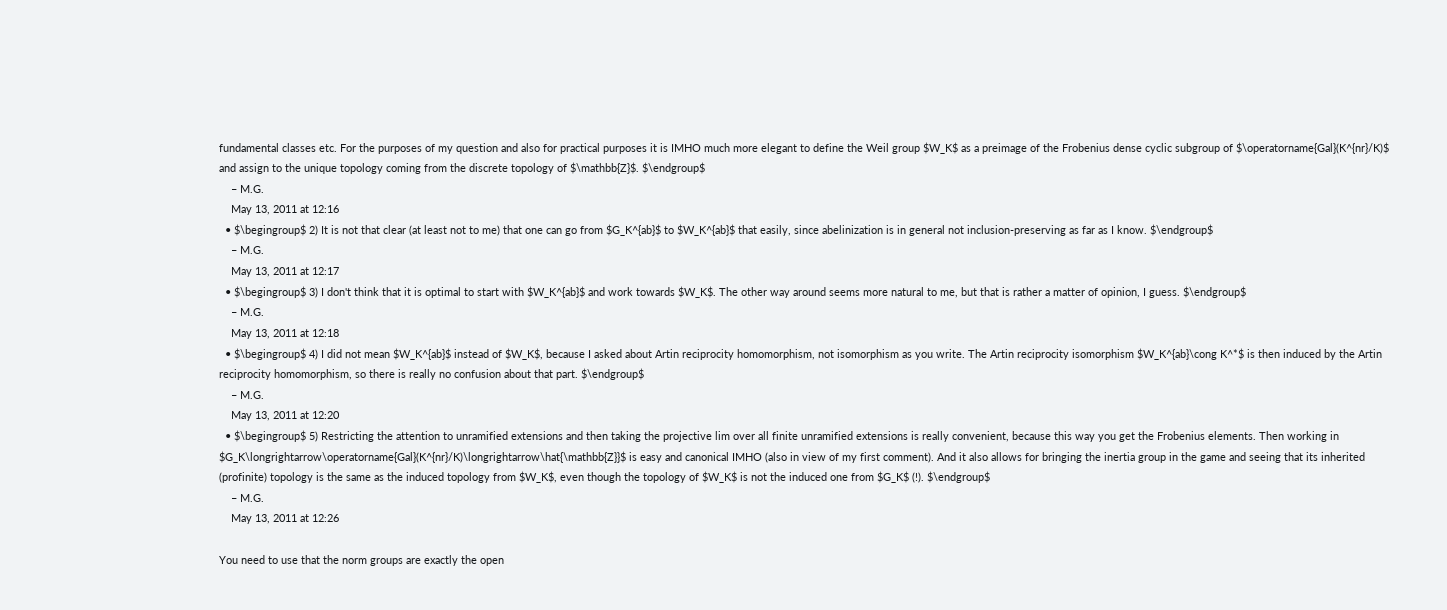fundamental classes etc. For the purposes of my question and also for practical purposes it is IMHO much more elegant to define the Weil group $W_K$ as a preimage of the Frobenius dense cyclic subgroup of $\operatorname{Gal}(K^{nr}/K)$ and assign to the unique topology coming from the discrete topology of $\mathbb{Z}$. $\endgroup$
    – M.G.
    May 13, 2011 at 12:16
  • $\begingroup$ 2) It is not that clear (at least not to me) that one can go from $G_K^{ab}$ to $W_K^{ab}$ that easily, since abelinization is in general not inclusion-preserving as far as I know. $\endgroup$
    – M.G.
    May 13, 2011 at 12:17
  • $\begingroup$ 3) I don't think that it is optimal to start with $W_K^{ab}$ and work towards $W_K$. The other way around seems more natural to me, but that is rather a matter of opinion, I guess. $\endgroup$
    – M.G.
    May 13, 2011 at 12:18
  • $\begingroup$ 4) I did not mean $W_K^{ab}$ instead of $W_K$, because I asked about Artin reciprocity homomorphism, not isomorphism as you write. The Artin reciprocity isomorphism $W_K^{ab}\cong K^*$ is then induced by the Artin reciprocity homomorphism, so there is really no confusion about that part. $\endgroup$
    – M.G.
    May 13, 2011 at 12:20
  • $\begingroup$ 5) Restricting the attention to unramified extensions and then taking the projective lim over all finite unramified extensions is really convenient, because this way you get the Frobenius elements. Then working in $G_K\longrightarrow\operatorname{Gal}(K^{nr}/K)\longrightarrow\hat{\mathbb{Z}}$ is easy and canonical IMHO (also in view of my first comment). And it also allows for bringing the inertia group in the game and seeing that its inherited (profinite) topology is the same as the induced topology from $W_K$, even though the topology of $W_K$ is not the induced one from $G_K$ (!). $\endgroup$
    – M.G.
    May 13, 2011 at 12:26

You need to use that the norm groups are exactly the open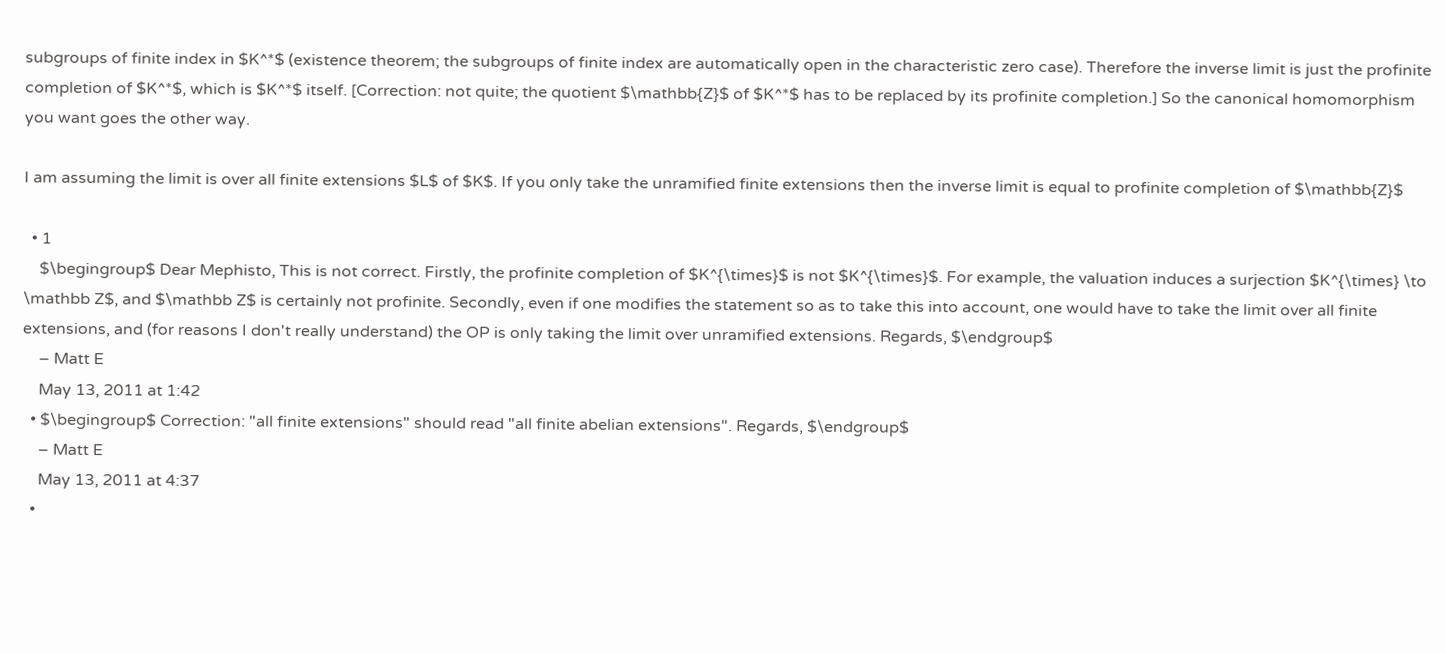subgroups of finite index in $K^*$ (existence theorem; the subgroups of finite index are automatically open in the characteristic zero case). Therefore the inverse limit is just the profinite completion of $K^*$, which is $K^*$ itself. [Correction: not quite; the quotient $\mathbb{Z}$ of $K^*$ has to be replaced by its profinite completion.] So the canonical homomorphism you want goes the other way.

I am assuming the limit is over all finite extensions $L$ of $K$. If you only take the unramified finite extensions then the inverse limit is equal to profinite completion of $\mathbb{Z}$

  • 1
    $\begingroup$ Dear Mephisto, This is not correct. Firstly, the profinite completion of $K^{\times}$ is not $K^{\times}$. For example, the valuation induces a surjection $K^{\times} \to \mathbb Z$, and $\mathbb Z$ is certainly not profinite. Secondly, even if one modifies the statement so as to take this into account, one would have to take the limit over all finite extensions, and (for reasons I don't really understand) the OP is only taking the limit over unramified extensions. Regards, $\endgroup$
    – Matt E
    May 13, 2011 at 1:42
  • $\begingroup$ Correction: "all finite extensions" should read "all finite abelian extensions". Regards, $\endgroup$
    – Matt E
    May 13, 2011 at 4:37
  •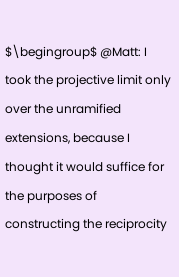$\begingroup$ @Matt: I took the projective limit only over the unramified extensions, because I thought it would suffice for the purposes of constructing the reciprocity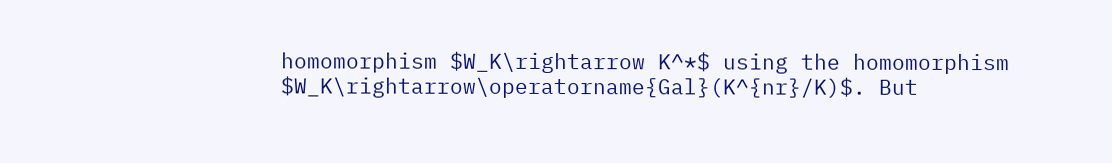homomorphism $W_K\rightarrow K^*$ using the homomorphism $W_K\rightarrow\operatorname{Gal}(K^{nr}/K)$. But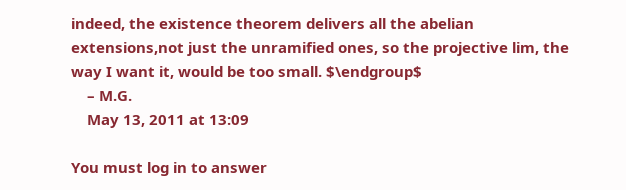indeed, the existence theorem delivers all the abelian extensions,not just the unramified ones, so the projective lim, the way I want it, would be too small. $\endgroup$
    – M.G.
    May 13, 2011 at 13:09

You must log in to answer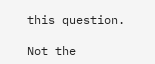this question.

Not the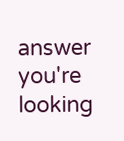answer you're looking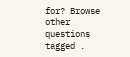for? Browse other questions tagged .